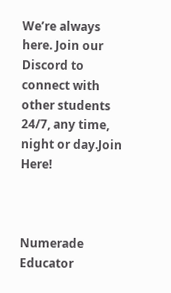We’re always here. Join our Discord to connect with other students 24/7, any time, night or day.Join Here!



Numerade Educator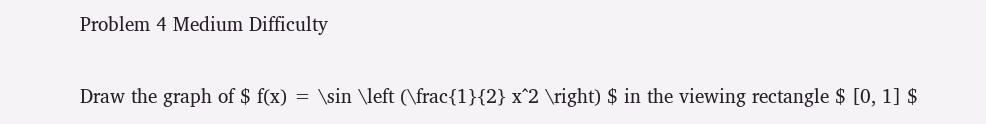Problem 4 Medium Difficulty

Draw the graph of $ f(x) = \sin \left (\frac{1}{2} x^2 \right) $ in the viewing rectangle $ [0, 1] $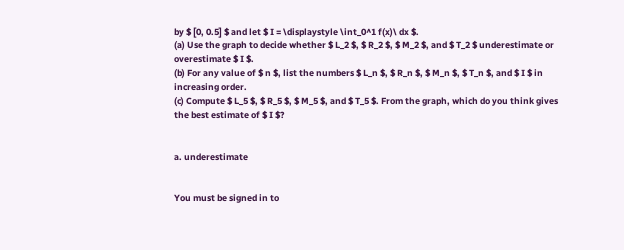by $ [0, 0.5] $ and let $ I = \displaystyle \int_0^1 f(x)\ dx $.
(a) Use the graph to decide whether $ L_2 $, $ R_2 $, $ M_2 $, and $ T_2 $ underestimate or overestimate $ I $.
(b) For any value of $ n $, list the numbers $ L_n $, $ R_n $, $ M_n $, $ T_n $, and $ I $ in increasing order.
(c) Compute $ L_5 $, $ R_5 $, $ M_5 $, and $ T_5 $. From the graph, which do you think gives the best estimate of $ I $?


a. underestimate


You must be signed in to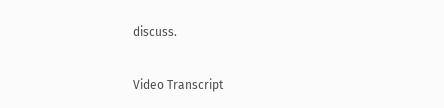discuss.

Video Transcript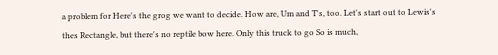a problem for Here's the grog we want to decide. How are, Um and T's, too. Let's start out to Lewis's thes Rectangle, but there's no reptile bow here. Only this truck to go So is much,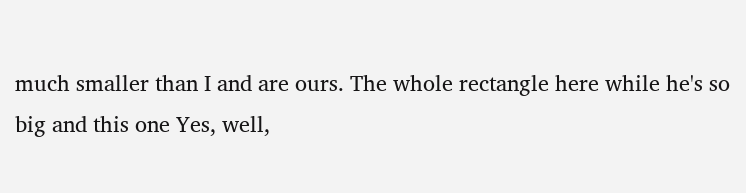much smaller than I and are ours. The whole rectangle here while he's so big and this one Yes, well,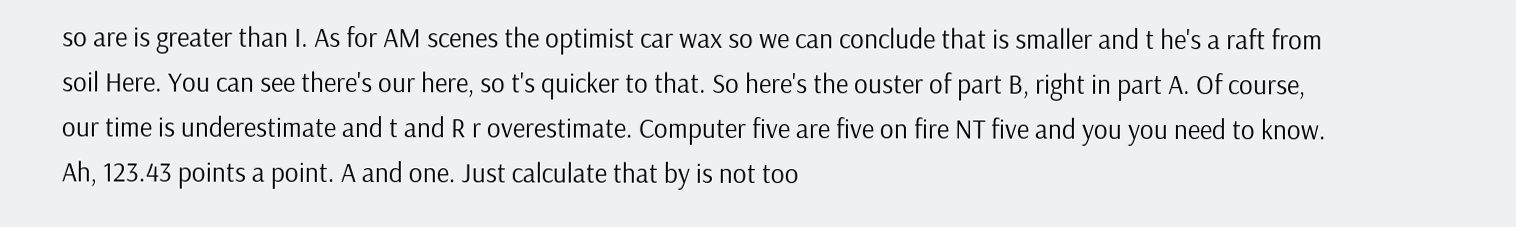so are is greater than I. As for AM scenes the optimist car wax so we can conclude that is smaller and t he's a raft from soil Here. You can see there's our here, so t's quicker to that. So here's the ouster of part B, right in part A. Of course, our time is underestimate and t and R r overestimate. Computer five are five on fire NT five and you you need to know. Ah, 123.43 points a point. A and one. Just calculate that by is not too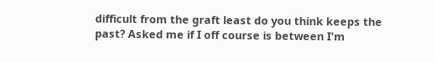difficult from the graft least do you think keeps the past? Asked me if I off course is between I'm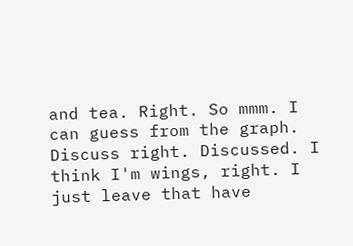and tea. Right. So mmm. I can guess from the graph. Discuss right. Discussed. I think I'm wings, right. I just leave that have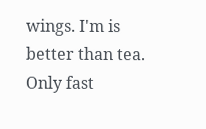wings. I'm is better than tea. Only fast